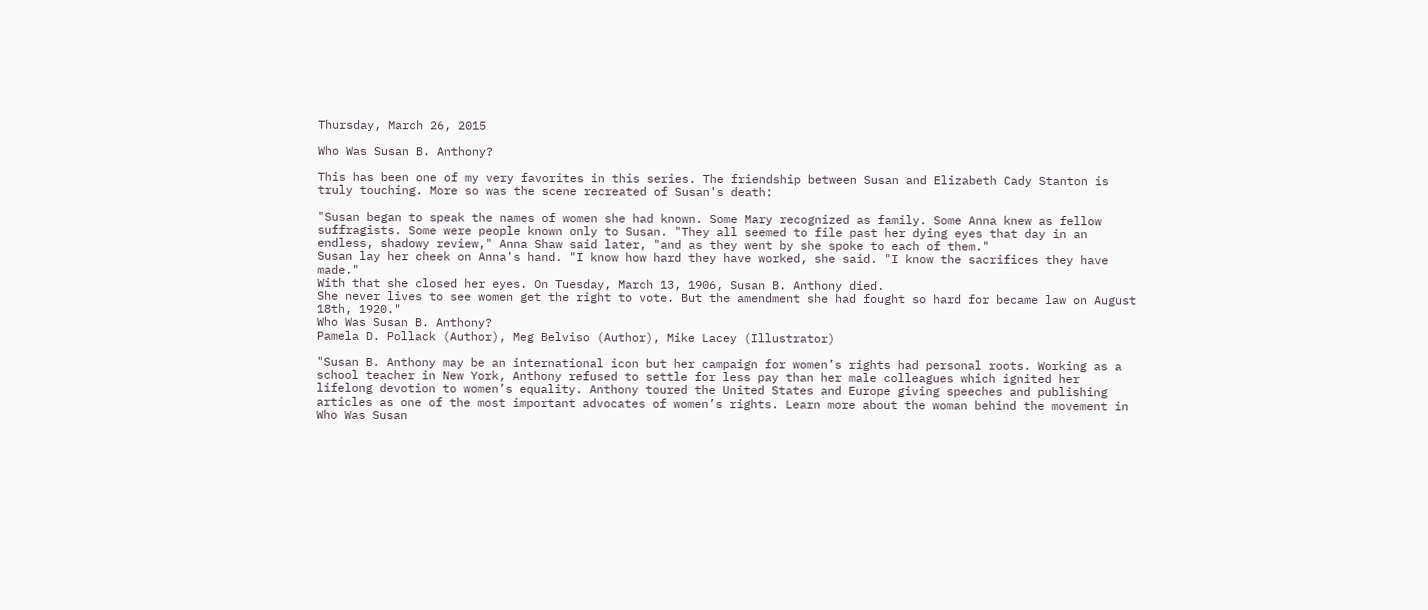Thursday, March 26, 2015

Who Was Susan B. Anthony?

This has been one of my very favorites in this series. The friendship between Susan and Elizabeth Cady Stanton is truly touching. More so was the scene recreated of Susan's death:

"Susan began to speak the names of women she had known. Some Mary recognized as family. Some Anna knew as fellow suffragists. Some were people known only to Susan. "They all seemed to file past her dying eyes that day in an endless, shadowy review," Anna Shaw said later, "and as they went by she spoke to each of them."
Susan lay her cheek on Anna's hand. "I know how hard they have worked, she said. "I know the sacrifices they have made."
With that she closed her eyes. On Tuesday, March 13, 1906, Susan B. Anthony died.
She never lives to see women get the right to vote. But the amendment she had fought so hard for became law on August 18th, 1920."
Who Was Susan B. Anthony?
Pamela D. Pollack (Author), Meg Belviso (Author), Mike Lacey (Illustrator)

"Susan B. Anthony may be an international icon but her campaign for women’s rights had personal roots. Working as a school teacher in New York, Anthony refused to settle for less pay than her male colleagues which ignited her lifelong devotion to women’s equality. Anthony toured the United States and Europe giving speeches and publishing articles as one of the most important advocates of women’s rights. Learn more about the woman behind the movement in Who Was Susan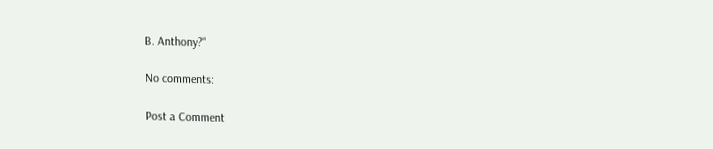B. Anthony?"

No comments:

Post a Comment